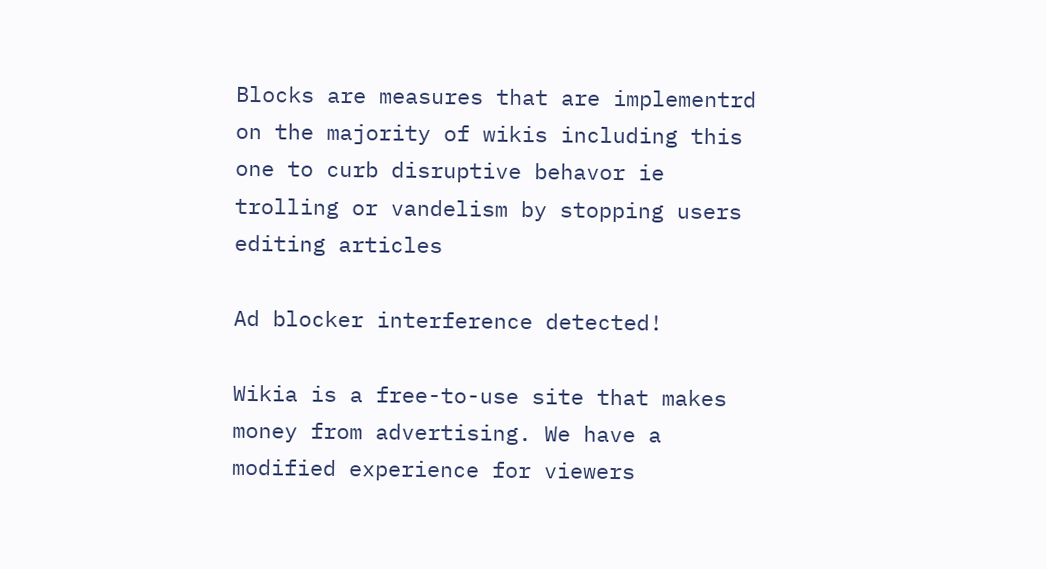Blocks are measures that are implementrd on the majority of wikis including this one to curb disruptive behavor ie trolling or vandelism by stopping users editing articles

Ad blocker interference detected!

Wikia is a free-to-use site that makes money from advertising. We have a modified experience for viewers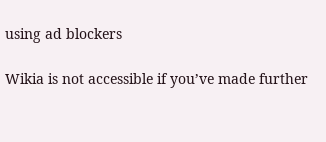using ad blockers

Wikia is not accessible if you’ve made further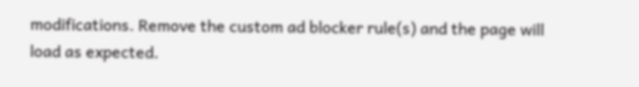modifications. Remove the custom ad blocker rule(s) and the page will load as expected.